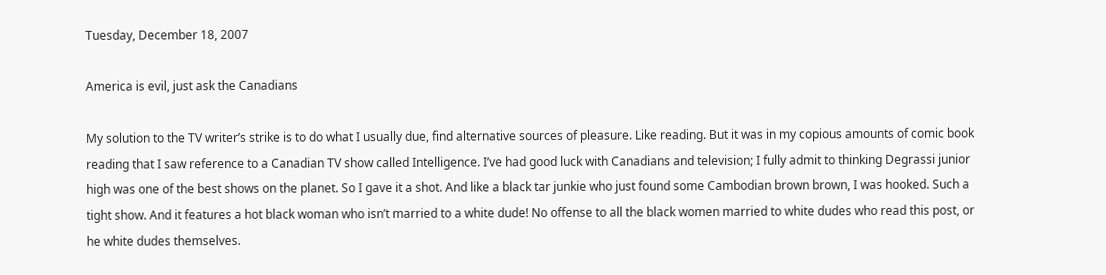Tuesday, December 18, 2007

America is evil, just ask the Canadians

My solution to the TV writer’s strike is to do what I usually due, find alternative sources of pleasure. Like reading. But it was in my copious amounts of comic book reading that I saw reference to a Canadian TV show called Intelligence. I’ve had good luck with Canadians and television; I fully admit to thinking Degrassi junior high was one of the best shows on the planet. So I gave it a shot. And like a black tar junkie who just found some Cambodian brown brown, I was hooked. Such a tight show. And it features a hot black woman who isn’t married to a white dude! No offense to all the black women married to white dudes who read this post, or he white dudes themselves.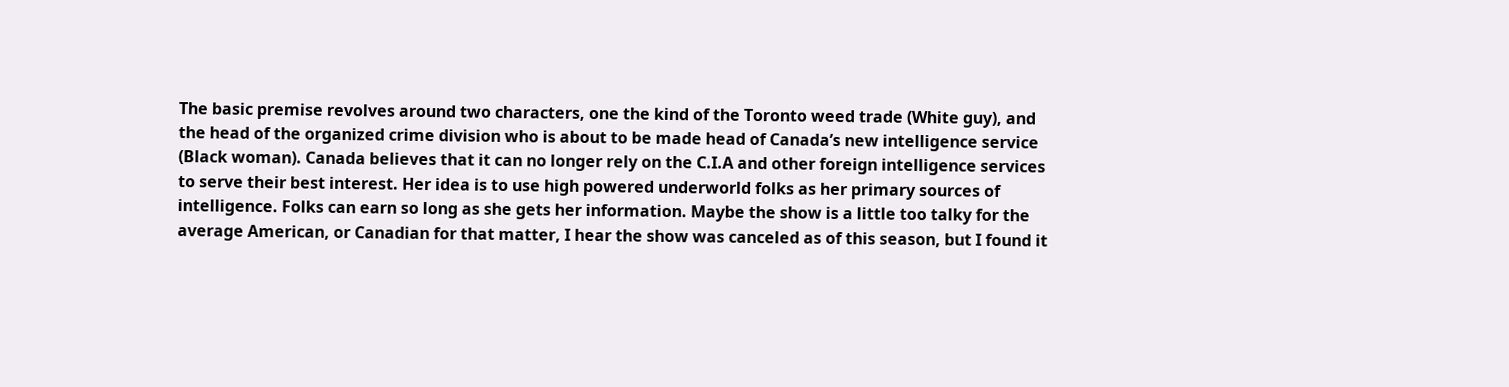The basic premise revolves around two characters, one the kind of the Toronto weed trade (White guy), and the head of the organized crime division who is about to be made head of Canada’s new intelligence service (Black woman). Canada believes that it can no longer rely on the C.I.A and other foreign intelligence services to serve their best interest. Her idea is to use high powered underworld folks as her primary sources of intelligence. Folks can earn so long as she gets her information. Maybe the show is a little too talky for the average American, or Canadian for that matter, I hear the show was canceled as of this season, but I found it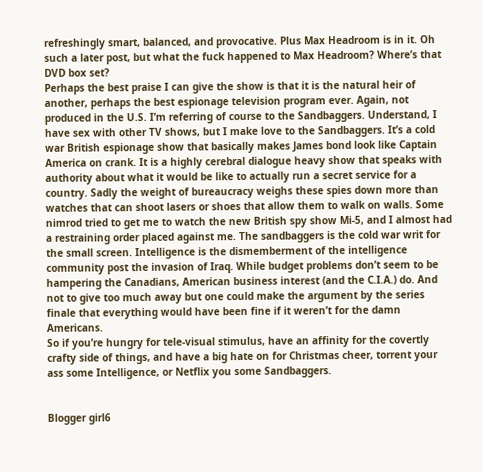refreshingly smart, balanced, and provocative. Plus Max Headroom is in it. Oh such a later post, but what the fuck happened to Max Headroom? Where’s that DVD box set?
Perhaps the best praise I can give the show is that it is the natural heir of another, perhaps the best espionage television program ever. Again, not produced in the U.S. I’m referring of course to the Sandbaggers. Understand, I have sex with other TV shows, but I make love to the Sandbaggers. It’s a cold war British espionage show that basically makes James bond look like Captain America on crank. It is a highly cerebral dialogue heavy show that speaks with authority about what it would be like to actually run a secret service for a country. Sadly the weight of bureaucracy weighs these spies down more than watches that can shoot lasers or shoes that allow them to walk on walls. Some nimrod tried to get me to watch the new British spy show Mi-5, and I almost had a restraining order placed against me. The sandbaggers is the cold war writ for the small screen. Intelligence is the dismemberment of the intelligence community post the invasion of Iraq. While budget problems don’t seem to be hampering the Canadians, American business interest (and the C.I.A.) do. And not to give too much away but one could make the argument by the series finale that everything would have been fine if it weren’t for the damn Americans.
So if you’re hungry for tele-visual stimulus, have an affinity for the covertly crafty side of things, and have a big hate on for Christmas cheer, torrent your ass some Intelligence, or Netflix you some Sandbaggers.


Blogger girl6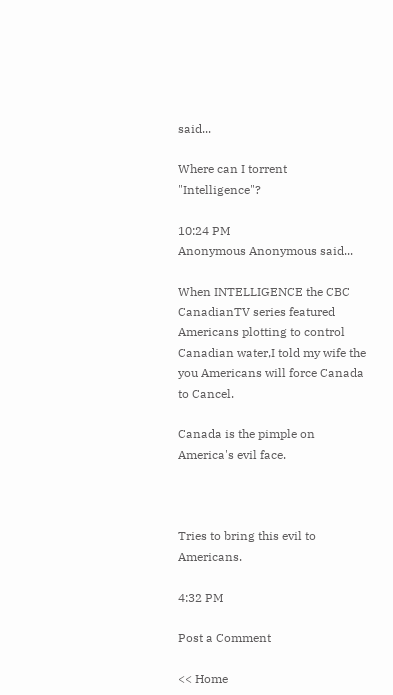said...

Where can I torrent "Intelligence"?

10:24 PM
Anonymous Anonymous said...

When INTELLIGENCE the CBC CanadianTV series featured Americans plotting to control Canadian water,I told my wife the you Americans will force Canada to Cancel.

Canada is the pimple on America's evil face.



Tries to bring this evil to Americans.

4:32 PM

Post a Comment

<< Home